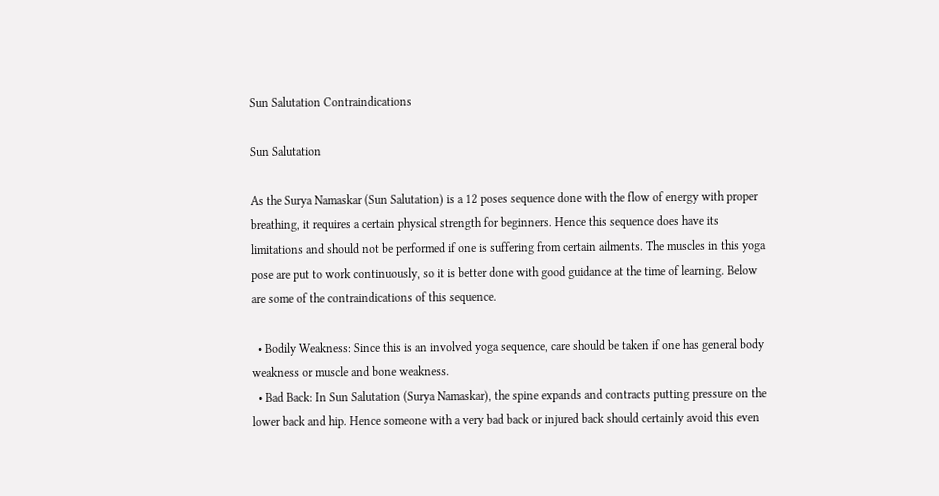Sun Salutation Contraindications

Sun Salutation

As the Surya Namaskar (Sun Salutation) is a 12 poses sequence done with the flow of energy with proper breathing, it requires a certain physical strength for beginners. Hence this sequence does have its limitations and should not be performed if one is suffering from certain ailments. The muscles in this yoga pose are put to work continuously, so it is better done with good guidance at the time of learning. Below are some of the contraindications of this sequence.

  • Bodily Weakness: Since this is an involved yoga sequence, care should be taken if one has general body weakness or muscle and bone weakness.
  • Bad Back: In Sun Salutation (Surya Namaskar), the spine expands and contracts putting pressure on the lower back and hip. Hence someone with a very bad back or injured back should certainly avoid this even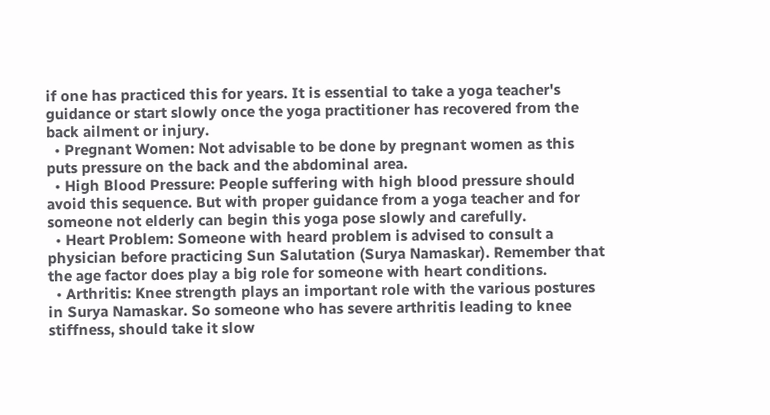if one has practiced this for years. It is essential to take a yoga teacher's guidance or start slowly once the yoga practitioner has recovered from the back ailment or injury.
  • Pregnant Women: Not advisable to be done by pregnant women as this puts pressure on the back and the abdominal area.
  • High Blood Pressure: People suffering with high blood pressure should avoid this sequence. But with proper guidance from a yoga teacher and for someone not elderly can begin this yoga pose slowly and carefully.
  • Heart Problem: Someone with heard problem is advised to consult a physician before practicing Sun Salutation (Surya Namaskar). Remember that the age factor does play a big role for someone with heart conditions.
  • Arthritis: Knee strength plays an important role with the various postures in Surya Namaskar. So someone who has severe arthritis leading to knee stiffness, should take it slow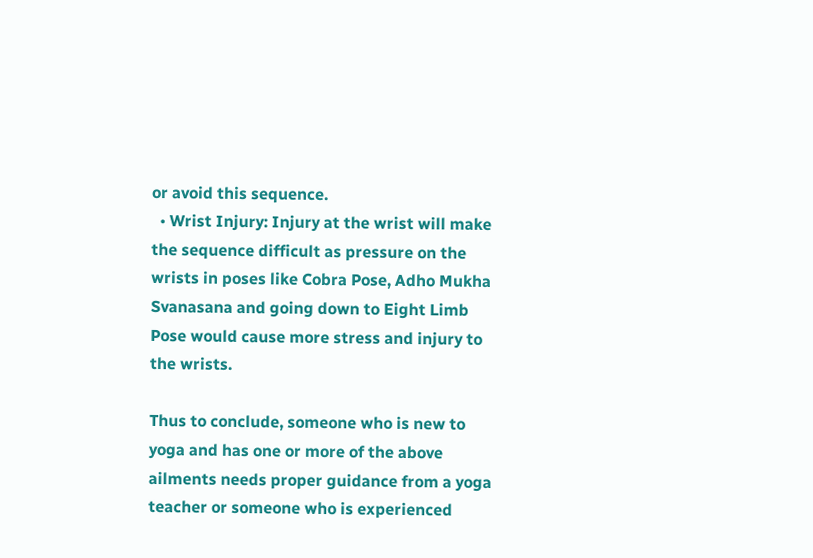or avoid this sequence.
  • Wrist Injury: Injury at the wrist will make the sequence difficult as pressure on the wrists in poses like Cobra Pose, Adho Mukha Svanasana and going down to Eight Limb Pose would cause more stress and injury to the wrists.

Thus to conclude, someone who is new to yoga and has one or more of the above ailments needs proper guidance from a yoga teacher or someone who is experienced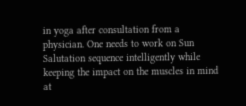in yoga after consultation from a physician. One needs to work on Sun Salutation sequence intelligently while keeping the impact on the muscles in mind at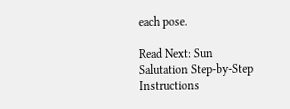each pose.

Read Next: Sun Salutation Step-by-Step Instructions